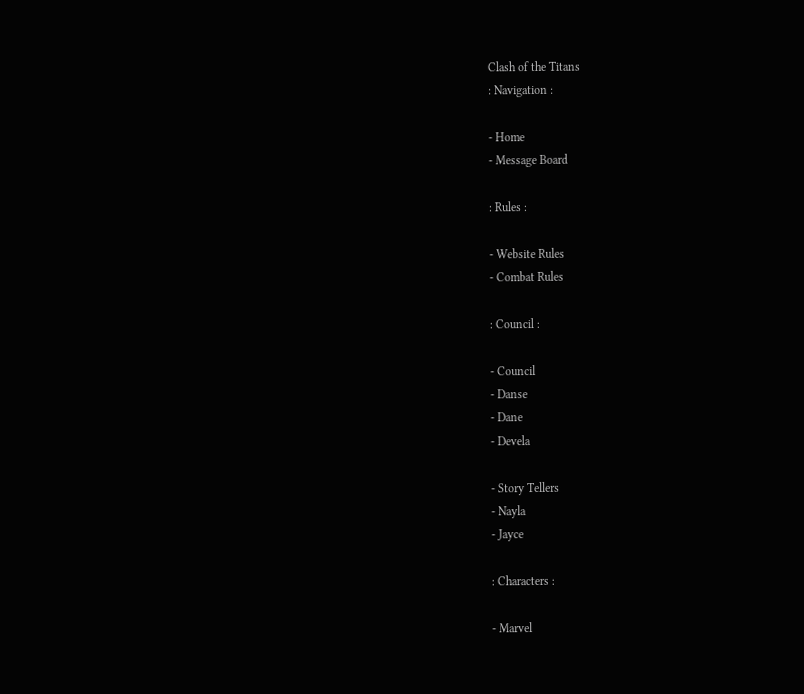Clash of the Titans
: Navigation :

- Home
- Message Board

: Rules :

- Website Rules
- Combat Rules

: Council :

- Council
- Danse
- Dane
- Devela

- Story Tellers
- Nayla
- Jayce

: Characters :

- Marvel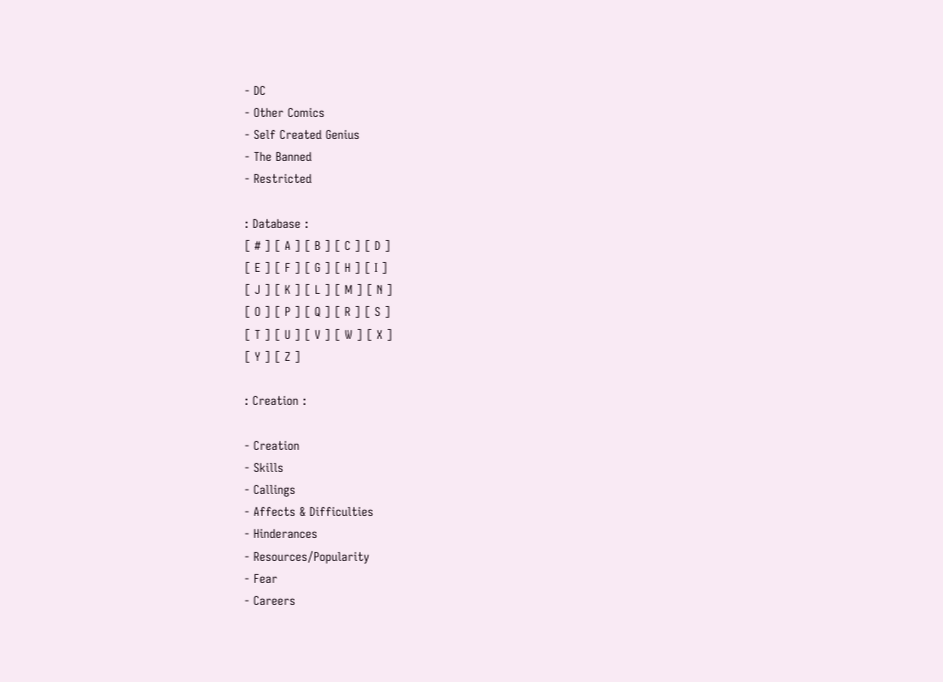- DC
- Other Comics
- Self Created Genius
- The Banned
- Restricted

: Database :
[ # ] [ A ] [ B ] [ C ] [ D ]
[ E ] [ F ] [ G ] [ H ] [ I ]
[ J ] [ K ] [ L ] [ M ] [ N ]
[ O ] [ P ] [ Q ] [ R ] [ S ]
[ T ] [ U ] [ V ] [ W ] [ X ]
[ Y ] [ Z ]

: Creation :

- Creation
- Skills
- Callings
- Affects & Difficulties
- Hinderances
- Resources/Popularity
- Fear
- Careers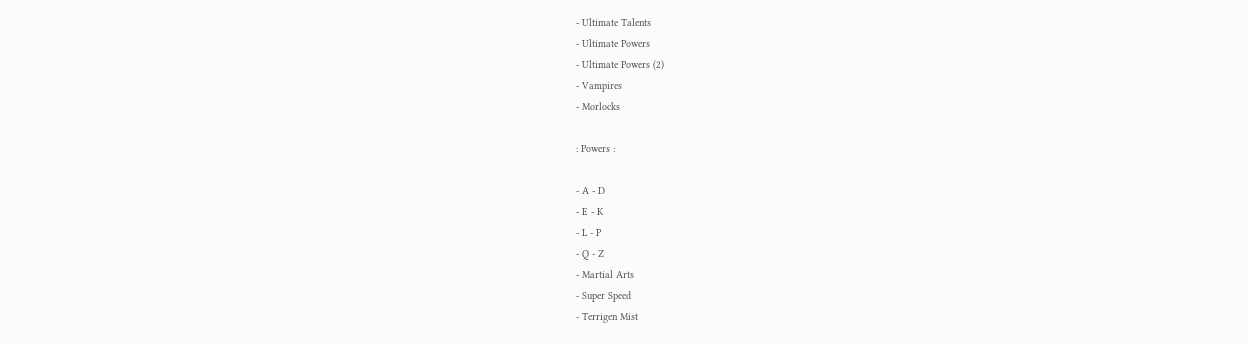- Ultimate Talents
- Ultimate Powers
- Ultimate Powers (2)
- Vampires
- Morlocks

: Powers :

- A - D
- E - K
- L - P
- Q - Z
- Martial Arts
- Super Speed
- Terrigen Mist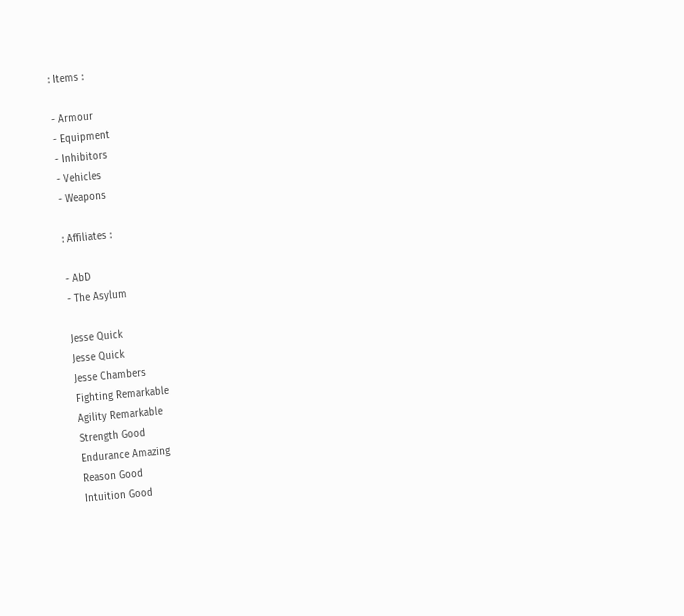: Items :

- Armour
- Equipment
- Inhibitors
- Vehicles
- Weapons

: Affiliates :

- AbD
- The Asylum

Jesse Quick
Jesse Quick
Jesse Chambers
Fighting Remarkable
Agility Remarkable
Strength Good
Endurance Amazing
Reason Good
Intuition Good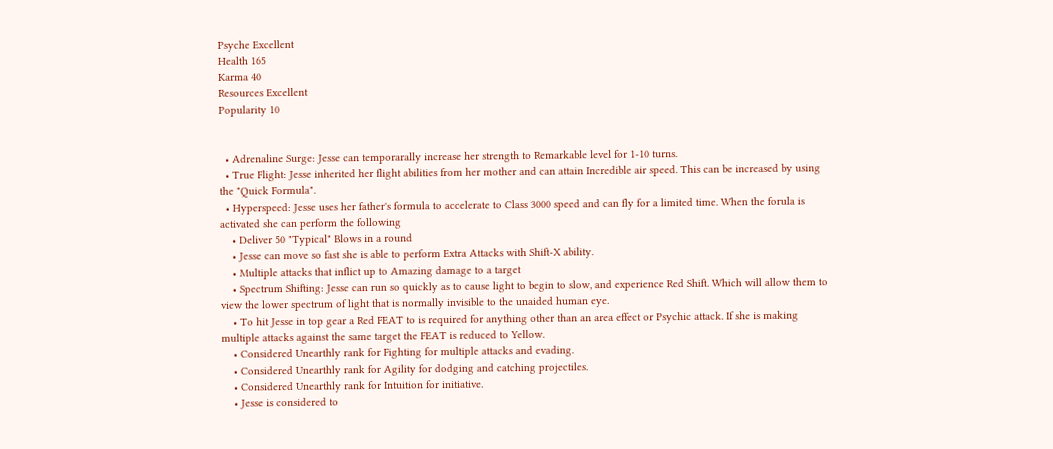Psyche Excellent
Health 165
Karma 40
Resources Excellent
Popularity 10


  • Adrenaline Surge: Jesse can temporarally increase her strength to Remarkable level for 1-10 turns.
  • True Flight: Jesse inherited her flight abilities from her mother and can attain Incredible air speed. This can be increased by using the "Quick Formula".
  • Hyperspeed: Jesse uses her father's formula to accelerate to Class 3000 speed and can fly for a limited time. When the forula is activated she can perform the following
    • Deliver 50 "Typical" Blows in a round
    • Jesse can move so fast she is able to perform Extra Attacks with Shift-X ability.
    • Multiple attacks that inflict up to Amazing damage to a target
    • Spectrum Shifting: Jesse can run so quickly as to cause light to begin to slow, and experience Red Shift. Which will allow them to view the lower spectrum of light that is normally invisible to the unaided human eye.
    • To hit Jesse in top gear a Red FEAT to is required for anything other than an area effect or Psychic attack. If she is making multiple attacks against the same target the FEAT is reduced to Yellow.
    • Considered Unearthly rank for Fighting for multiple attacks and evading.
    • Considered Unearthly rank for Agility for dodging and catching projectiles.
    • Considered Unearthly rank for Intuition for initiative.
    • Jesse is considered to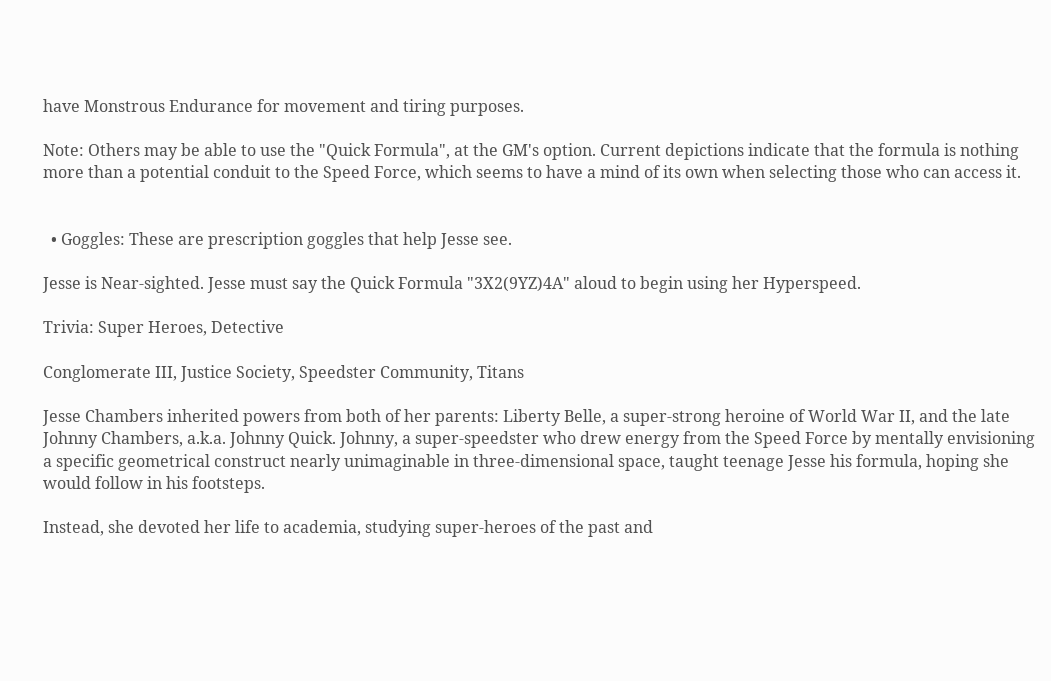have Monstrous Endurance for movement and tiring purposes.

Note: Others may be able to use the "Quick Formula", at the GM's option. Current depictions indicate that the formula is nothing more than a potential conduit to the Speed Force, which seems to have a mind of its own when selecting those who can access it.


  • Goggles: These are prescription goggles that help Jesse see.

Jesse is Near-sighted. Jesse must say the Quick Formula "3X2(9YZ)4A" aloud to begin using her Hyperspeed.

Trivia: Super Heroes, Detective

Conglomerate III, Justice Society, Speedster Community, Titans

Jesse Chambers inherited powers from both of her parents: Liberty Belle, a super-strong heroine of World War II, and the late Johnny Chambers, a.k.a. Johnny Quick. Johnny, a super-speedster who drew energy from the Speed Force by mentally envisioning a specific geometrical construct nearly unimaginable in three-dimensional space, taught teenage Jesse his formula, hoping she would follow in his footsteps.

Instead, she devoted her life to academia, studying super-heroes of the past and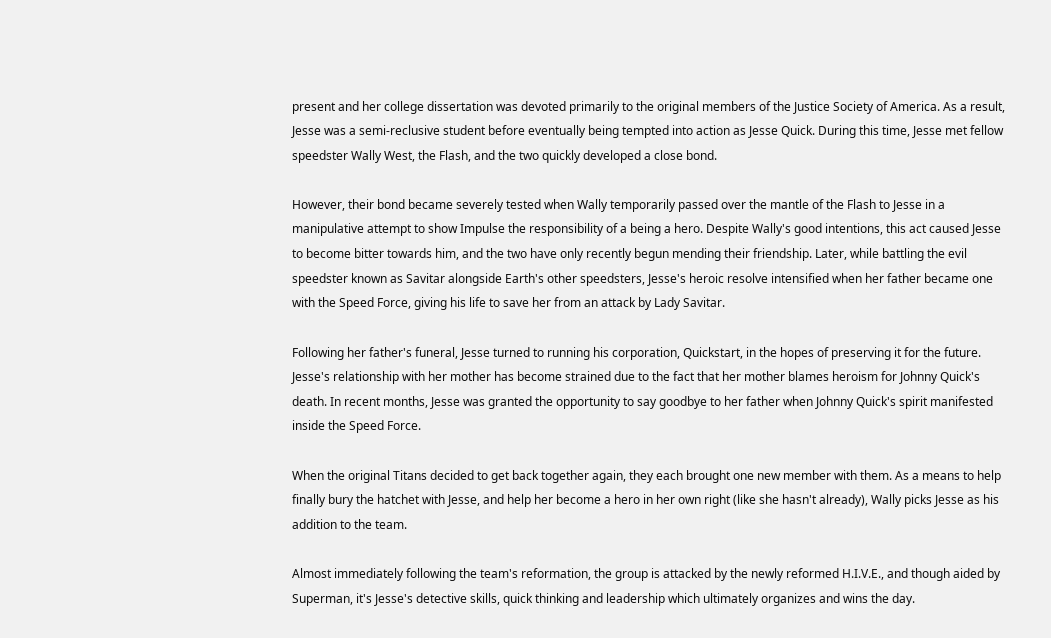present and her college dissertation was devoted primarily to the original members of the Justice Society of America. As a result, Jesse was a semi-reclusive student before eventually being tempted into action as Jesse Quick. During this time, Jesse met fellow speedster Wally West, the Flash, and the two quickly developed a close bond.

However, their bond became severely tested when Wally temporarily passed over the mantle of the Flash to Jesse in a manipulative attempt to show Impulse the responsibility of a being a hero. Despite Wally's good intentions, this act caused Jesse to become bitter towards him, and the two have only recently begun mending their friendship. Later, while battling the evil speedster known as Savitar alongside Earth's other speedsters, Jesse's heroic resolve intensified when her father became one with the Speed Force, giving his life to save her from an attack by Lady Savitar.

Following her father's funeral, Jesse turned to running his corporation, Quickstart, in the hopes of preserving it for the future. Jesse's relationship with her mother has become strained due to the fact that her mother blames heroism for Johnny Quick's death. In recent months, Jesse was granted the opportunity to say goodbye to her father when Johnny Quick's spirit manifested inside the Speed Force.

When the original Titans decided to get back together again, they each brought one new member with them. As a means to help finally bury the hatchet with Jesse, and help her become a hero in her own right (like she hasn't already), Wally picks Jesse as his addition to the team.

Almost immediately following the team's reformation, the group is attacked by the newly reformed H.I.V.E., and though aided by Superman, it's Jesse's detective skills, quick thinking and leadership which ultimately organizes and wins the day.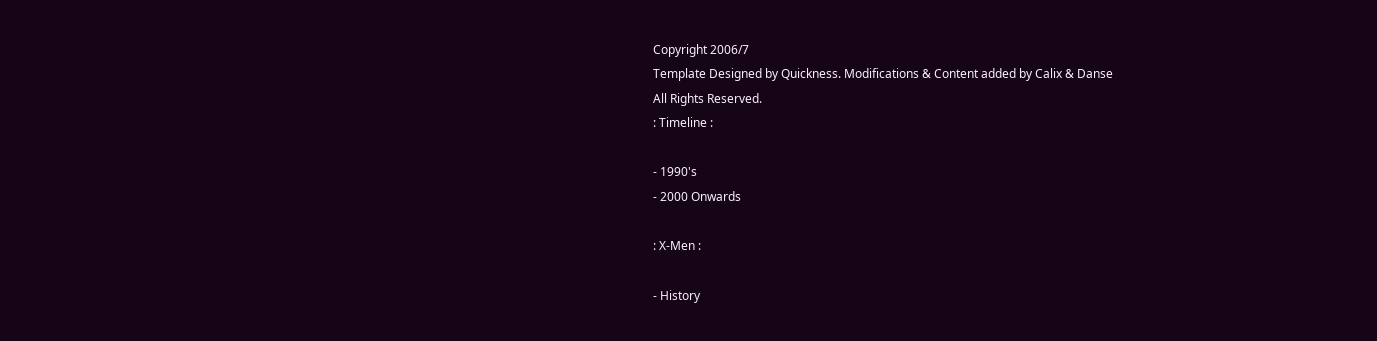Copyright 2006/7
Template Designed by Quickness. Modifications & Content added by Calix & Danse
All Rights Reserved.
: Timeline :

- 1990's
- 2000 Onwards

: X-Men :

- History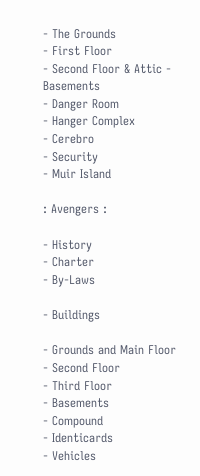- The Grounds
- First Floor
- Second Floor & Attic - Basements
- Danger Room
- Hanger Complex
- Cerebro
- Security
- Muir Island

: Avengers :

- History
- Charter
- By-Laws

- Buildings

- Grounds and Main Floor
- Second Floor
- Third Floor
- Basements
- Compound
- Identicards
- Vehicles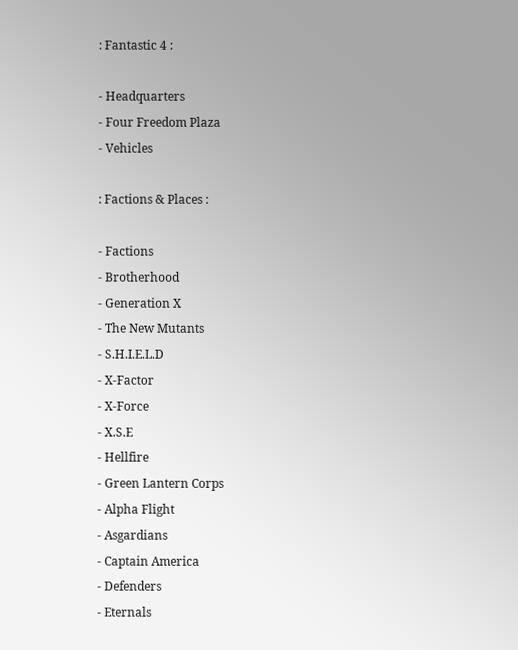: Fantastic 4 :

- Headquarters
- Four Freedom Plaza
- Vehicles

: Factions & Places :

- Factions
- Brotherhood
- Generation X
- The New Mutants
- S.H.I.E.L.D
- X-Factor
- X-Force
- X.S.E
- Hellfire
- Green Lantern Corps
- Alpha Flight
- Asgardians
- Captain America
- Defenders
- Eternals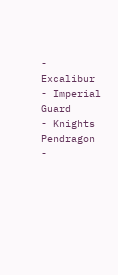- Excalibur
- Imperial Guard
- Knights Pendragon
-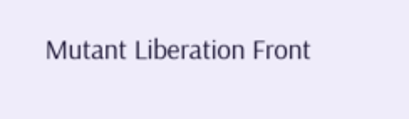Mutant Liberation Front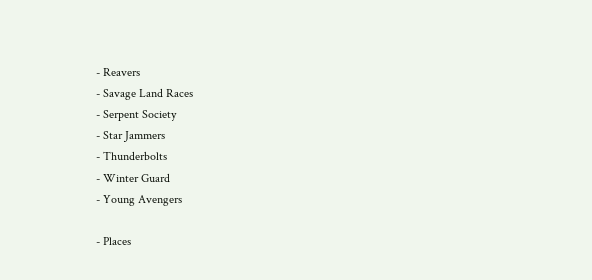- Reavers
- Savage Land Races
- Serpent Society
- Star Jammers
- Thunderbolts
- Winter Guard
- Young Avengers

- Places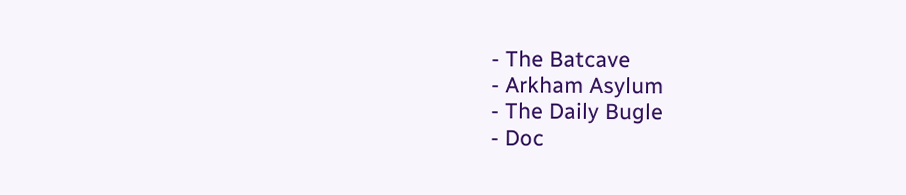- The Batcave
- Arkham Asylum
- The Daily Bugle
- Doc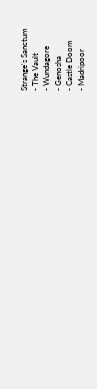Strange's Sanctum
- The Vault
- Wundagore
- Genosha
- Castle Doom
- Madripoor